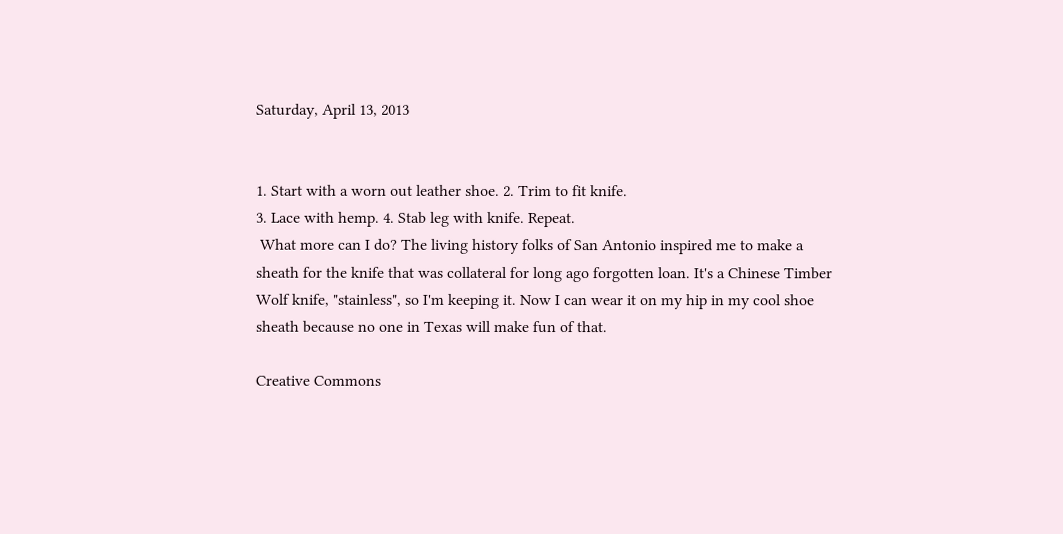Saturday, April 13, 2013


1. Start with a worn out leather shoe. 2. Trim to fit knife.
3. Lace with hemp. 4. Stab leg with knife. Repeat.
 What more can I do? The living history folks of San Antonio inspired me to make a sheath for the knife that was collateral for long ago forgotten loan. It's a Chinese Timber Wolf knife, "stainless", so I'm keeping it. Now I can wear it on my hip in my cool shoe sheath because no one in Texas will make fun of that.

Creative Commons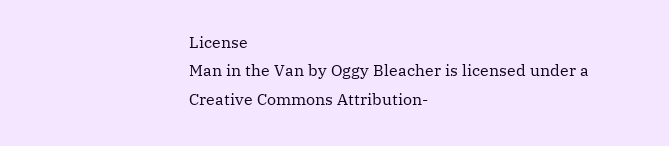License
Man in the Van by Oggy Bleacher is licensed under a Creative Commons Attribution-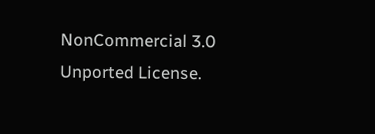NonCommercial 3.0 Unported License.